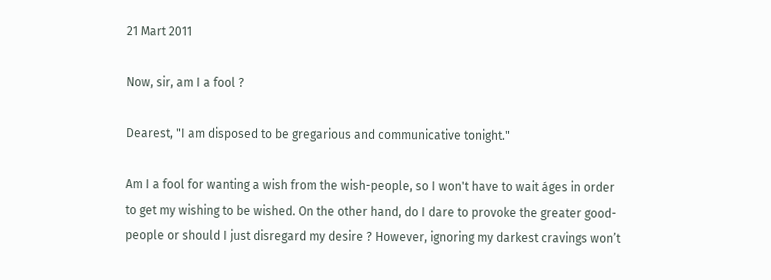21 Mart 2011

Now, sir, am I a fool ?

Dearest, "I am disposed to be gregarious and communicative tonight."

Am I a fool for wanting a wish from the wish-people, so I won't have to wait áges in order to get my wishing to be wished. On the other hand, do I dare to provoke the greater good-people or should I just disregard my desire ? However, ignoring my darkest cravings won’t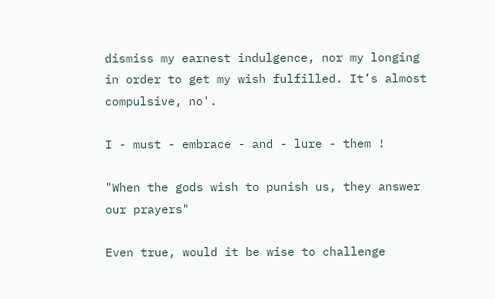dismiss my earnest indulgence, nor my longing in order to get my wish fulfilled. It’s almost compulsive, no'.

I - must - embrace - and - lure - them !

"When the gods wish to punish us, they answer our prayers"

Even true, would it be wise to challenge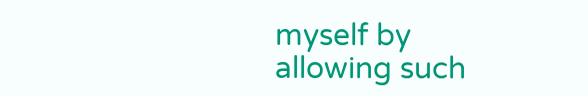myself by allowing such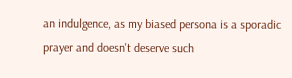an indulgence, as my biased persona is a sporadic prayer and doesn't deserve such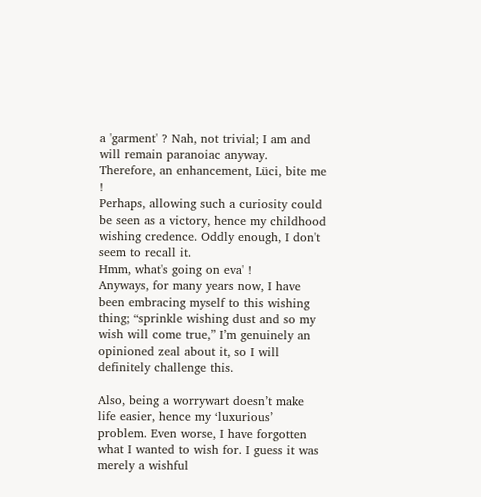a 'garment' ? Nah, not trivial; I am and will remain paranoiac anyway. Therefore, an enhancement, Lüci, bite me !
Perhaps, allowing such a curiosity could be seen as a victory, hence my childhood wishing credence. Oddly enough, I don't seem to recall it.
Hmm, what's going on eva' !
Anyways, for many years now, I have been embracing myself to this wishing thing; “sprinkle wishing dust and so my wish will come true,” I’m genuinely an opinioned zeal about it, so I will definitely challenge this.

Also, being a worrywart doesn’t make life easier, hence my ‘luxurious’ problem. Even worse, I have forgotten what I wanted to wish for. I guess it was merely a wishful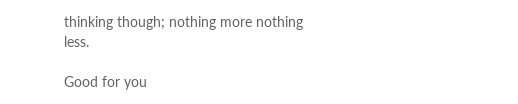thinking though; nothing more nothing less.

Good for you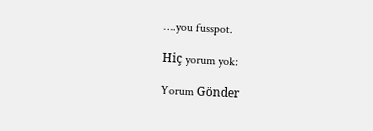….you fusspot.

Hiç yorum yok:

Yorum Gönder